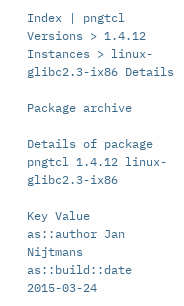Index | pngtcl Versions > 1.4.12 Instances > linux-glibc2.3-ix86 Details

Package archive

Details of package pngtcl 1.4.12 linux-glibc2.3-ix86

Key Value
as::author Jan Nijtmans
as::build::date 2015-03-24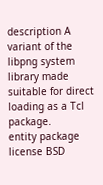description A variant of the libpng system library made suitable for direct loading as a Tcl package.
entity package
license BSD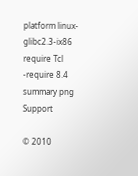platform linux-glibc2.3-ix86
require Tcl -require 8.4
summary png Support

© 2010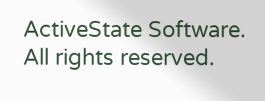ActiveState Software. All rights reserved.